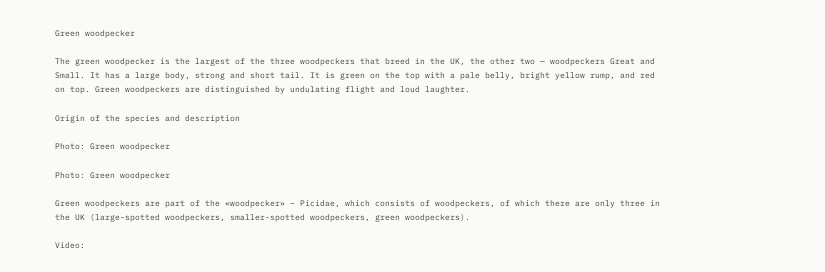Green woodpecker

The green woodpecker is the largest of the three woodpeckers that breed in the UK, the other two — woodpeckers Great and Small. It has a large body, strong and short tail. It is green on the top with a pale belly, bright yellow rump, and red on top. Green woodpeckers are distinguished by undulating flight and loud laughter.

Origin of the species and description

Photo: Green woodpecker

Photo: Green woodpecker

Green woodpeckers are part of the «woodpecker» – Picidae, which consists of woodpeckers, of which there are only three in the UK (large-spotted woodpeckers, smaller-spotted woodpeckers, green woodpeckers).

Video: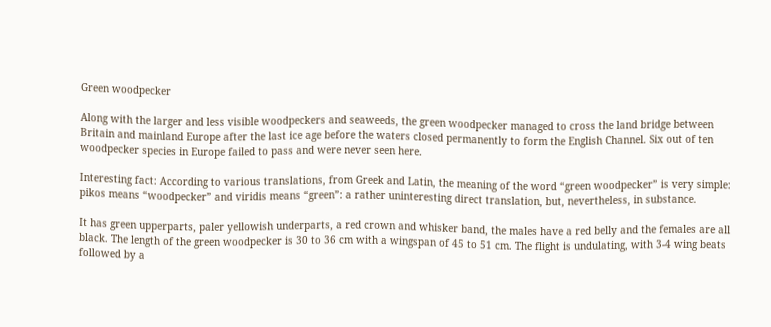Green woodpecker

Along with the larger and less visible woodpeckers and seaweeds, the green woodpecker managed to cross the land bridge between Britain and mainland Europe after the last ice age before the waters closed permanently to form the English Channel. Six out of ten woodpecker species in Europe failed to pass and were never seen here.

Interesting fact: According to various translations, from Greek and Latin, the meaning of the word “green woodpecker” is very simple: pikos means “woodpecker” and viridis means “green”: a rather uninteresting direct translation, but, nevertheless, in substance.

It has green upperparts, paler yellowish underparts, a red crown and whisker band, the males have a red belly and the females are all black. The length of the green woodpecker is 30 to 36 cm with a wingspan of 45 to 51 cm. The flight is undulating, with 3-4 wing beats followed by a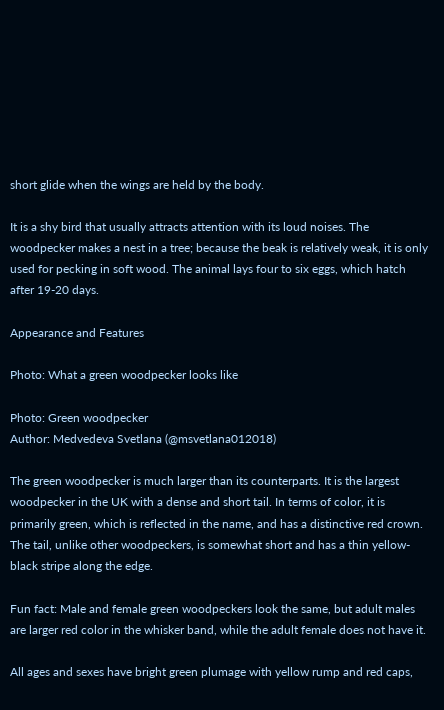short glide when the wings are held by the body.

It is a shy bird that usually attracts attention with its loud noises. The woodpecker makes a nest in a tree; because the beak is relatively weak, it is only used for pecking in soft wood. The animal lays four to six eggs, which hatch after 19-20 days.

Appearance and Features

Photo: What a green woodpecker looks like

Photo: Green woodpecker
Author: Medvedeva Svetlana (@msvetlana012018)

The green woodpecker is much larger than its counterparts. It is the largest woodpecker in the UK with a dense and short tail. In terms of color, it is primarily green, which is reflected in the name, and has a distinctive red crown. The tail, unlike other woodpeckers, is somewhat short and has a thin yellow-black stripe along the edge.

Fun fact: Male and female green woodpeckers look the same, but adult males are larger red color in the whisker band, while the adult female does not have it.

All ages and sexes have bright green plumage with yellow rump and red caps,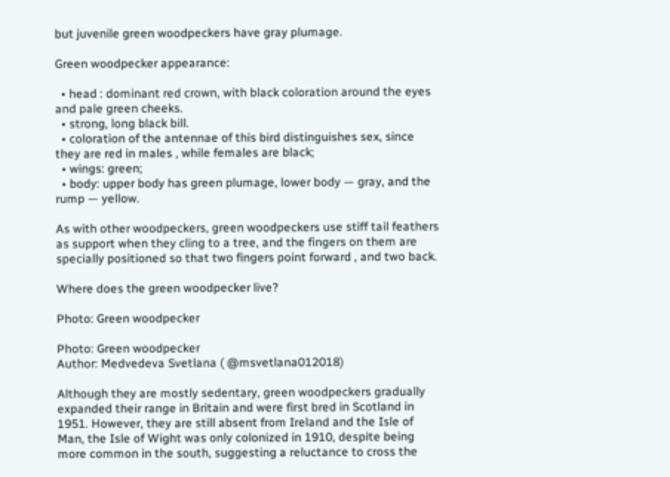but juvenile green woodpeckers have gray plumage.

Green woodpecker appearance:

  • head : dominant red crown, with black coloration around the eyes and pale green cheeks.
  • strong, long black bill.
  • coloration of the antennae of this bird distinguishes sex, since they are red in males , while females are black;
  • wings: green;
  • body: upper body has green plumage, lower body — gray, and the rump — yellow.

As with other woodpeckers, green woodpeckers use stiff tail feathers as support when they cling to a tree, and the fingers on them are specially positioned so that two fingers point forward , and two back.

Where does the green woodpecker live?

Photo: Green woodpecker

Photo: Green woodpecker
Author: Medvedeva Svetlana ( @msvetlana012018)

Although they are mostly sedentary, green woodpeckers gradually expanded their range in Britain and were first bred in Scotland in 1951. However, they are still absent from Ireland and the Isle of Man, the Isle of Wight was only colonized in 1910, despite being more common in the south, suggesting a reluctance to cross the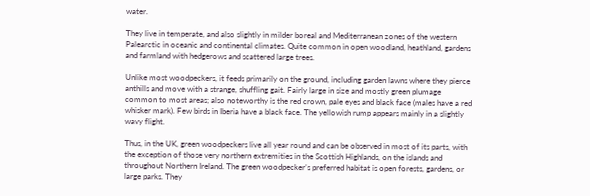water.

They live in temperate, and also slightly in milder boreal and Mediterranean zones of the western Palearctic in oceanic and continental climates. Quite common in open woodland, heathland, gardens and farmland with hedgerows and scattered large trees.

Unlike most woodpeckers, it feeds primarily on the ground, including garden lawns where they pierce anthills and move with a strange, shuffling gait. Fairly large in size and mostly green plumage common to most areas; also noteworthy is the red crown, pale eyes and black face (males have a red whisker mark). Few birds in Iberia have a black face. The yellowish rump appears mainly in a slightly wavy flight.

Thus, in the UK, green woodpeckers live all year round and can be observed in most of its parts, with the exception of those very northern extremities in the Scottish Highlands, on the islands and throughout Northern Ireland. The green woodpecker’s preferred habitat is open forests, gardens, or large parks. They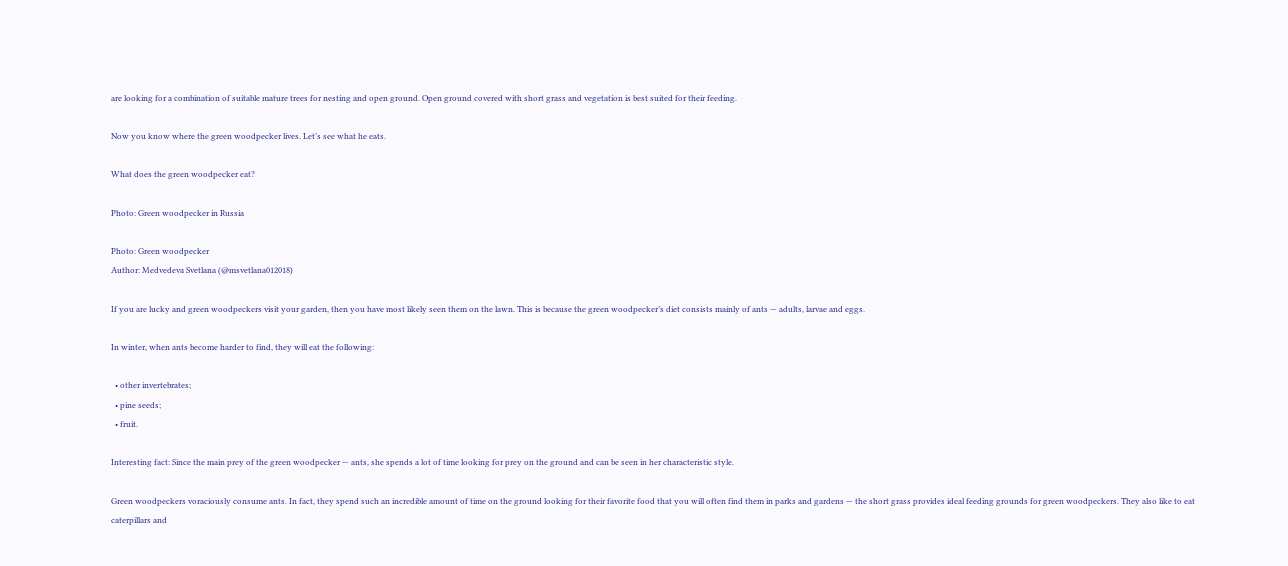are looking for a combination of suitable mature trees for nesting and open ground. Open ground covered with short grass and vegetation is best suited for their feeding.

Now you know where the green woodpecker lives. Let’s see what he eats.

What does the green woodpecker eat?

Photo: Green woodpecker in Russia

Photo: Green woodpecker
Author: Medvedeva Svetlana (@msvetlana012018)

If you are lucky and green woodpeckers visit your garden, then you have most likely seen them on the lawn. This is because the green woodpecker’s diet consists mainly of ants — adults, larvae and eggs.

In winter, when ants become harder to find, they will eat the following:

  • other invertebrates;
  • pine seeds;
  • fruit.

Interesting fact: Since the main prey of the green woodpecker — ants, she spends a lot of time looking for prey on the ground and can be seen in her characteristic style.

Green woodpeckers voraciously consume ants. In fact, they spend such an incredible amount of time on the ground looking for their favorite food that you will often find them in parks and gardens — the short grass provides ideal feeding grounds for green woodpeckers. They also like to eat caterpillars and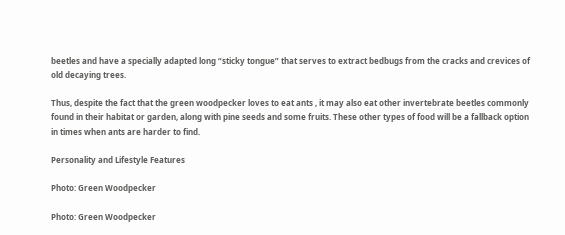beetles and have a specially adapted long “sticky tongue” that serves to extract bedbugs from the cracks and crevices of old decaying trees.

Thus, despite the fact that the green woodpecker loves to eat ants , it may also eat other invertebrate beetles commonly found in their habitat or garden, along with pine seeds and some fruits. These other types of food will be a fallback option in times when ants are harder to find.

Personality and Lifestyle Features

Photo: Green Woodpecker

Photo: Green Woodpecker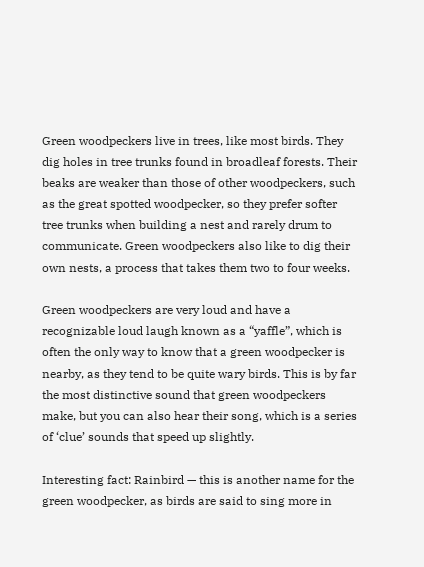Green woodpeckers live in trees, like most birds. They dig holes in tree trunks found in broadleaf forests. Their beaks are weaker than those of other woodpeckers, such as the great spotted woodpecker, so they prefer softer tree trunks when building a nest and rarely drum to communicate. Green woodpeckers also like to dig their own nests, a process that takes them two to four weeks.

Green woodpeckers are very loud and have a recognizable loud laugh known as a “yaffle”, which is often the only way to know that a green woodpecker is nearby, as they tend to be quite wary birds. This is by far the most distinctive sound that green woodpeckers make, but you can also hear their song, which is a series of ‘clue’ sounds that speed up slightly.

Interesting fact: Rainbird — this is another name for the green woodpecker, as birds are said to sing more in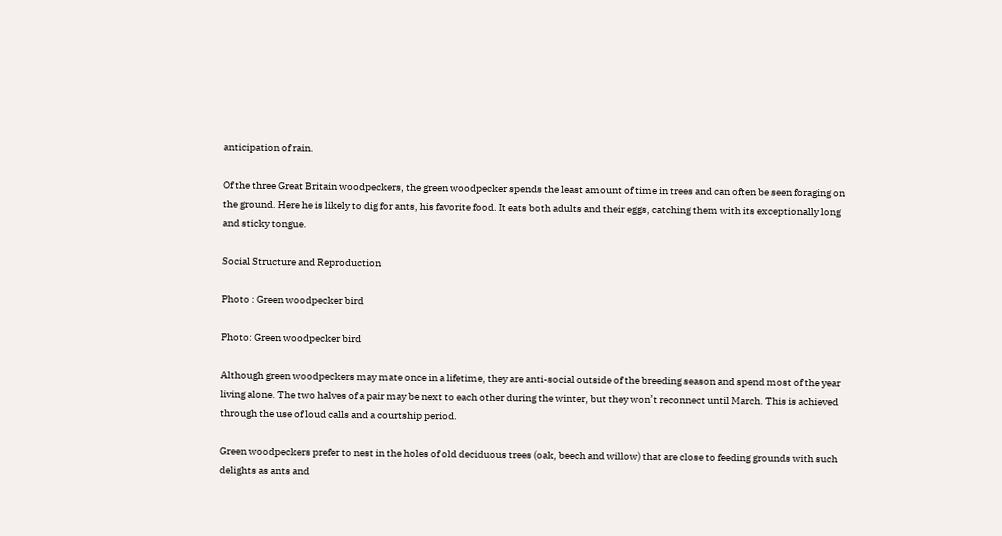anticipation of rain.

Of the three Great Britain woodpeckers, the green woodpecker spends the least amount of time in trees and can often be seen foraging on the ground. Here he is likely to dig for ants, his favorite food. It eats both adults and their eggs, catching them with its exceptionally long and sticky tongue.

Social Structure and Reproduction

Photo : Green woodpecker bird

Photo: Green woodpecker bird

Although green woodpeckers may mate once in a lifetime, they are anti-social outside of the breeding season and spend most of the year living alone. The two halves of a pair may be next to each other during the winter, but they won’t reconnect until March. This is achieved through the use of loud calls and a courtship period.

Green woodpeckers prefer to nest in the holes of old deciduous trees (oak, beech and willow) that are close to feeding grounds with such delights as ants and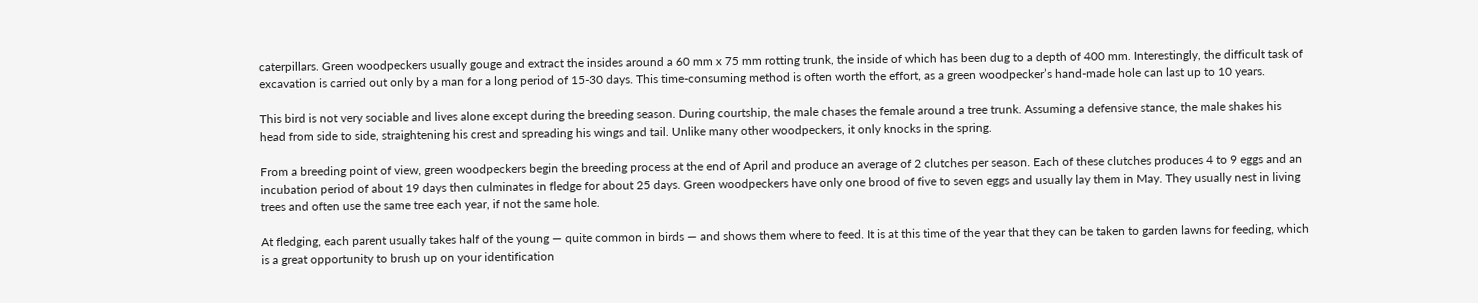caterpillars. Green woodpeckers usually gouge and extract the insides around a 60 mm x 75 mm rotting trunk, the inside of which has been dug to a depth of 400 mm. Interestingly, the difficult task of excavation is carried out only by a man for a long period of 15-30 days. This time-consuming method is often worth the effort, as a green woodpecker’s hand-made hole can last up to 10 years.

This bird is not very sociable and lives alone except during the breeding season. During courtship, the male chases the female around a tree trunk. Assuming a defensive stance, the male shakes his head from side to side, straightening his crest and spreading his wings and tail. Unlike many other woodpeckers, it only knocks in the spring.

From a breeding point of view, green woodpeckers begin the breeding process at the end of April and produce an average of 2 clutches per season. Each of these clutches produces 4 to 9 eggs and an incubation period of about 19 days then culminates in fledge for about 25 days. Green woodpeckers have only one brood of five to seven eggs and usually lay them in May. They usually nest in living trees and often use the same tree each year, if not the same hole.

At fledging, each parent usually takes half of the young — quite common in birds — and shows them where to feed. It is at this time of the year that they can be taken to garden lawns for feeding, which is a great opportunity to brush up on your identification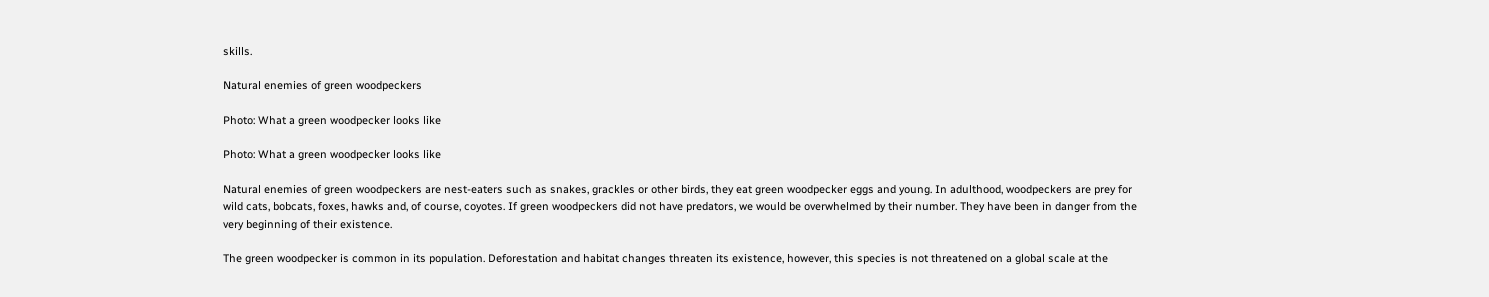skills.

Natural enemies of green woodpeckers

Photo: What a green woodpecker looks like

Photo: What a green woodpecker looks like

Natural enemies of green woodpeckers are nest-eaters such as snakes, grackles or other birds, they eat green woodpecker eggs and young. In adulthood, woodpeckers are prey for wild cats, bobcats, foxes, hawks and, of course, coyotes. If green woodpeckers did not have predators, we would be overwhelmed by their number. They have been in danger from the very beginning of their existence.

The green woodpecker is common in its population. Deforestation and habitat changes threaten its existence, however, this species is not threatened on a global scale at the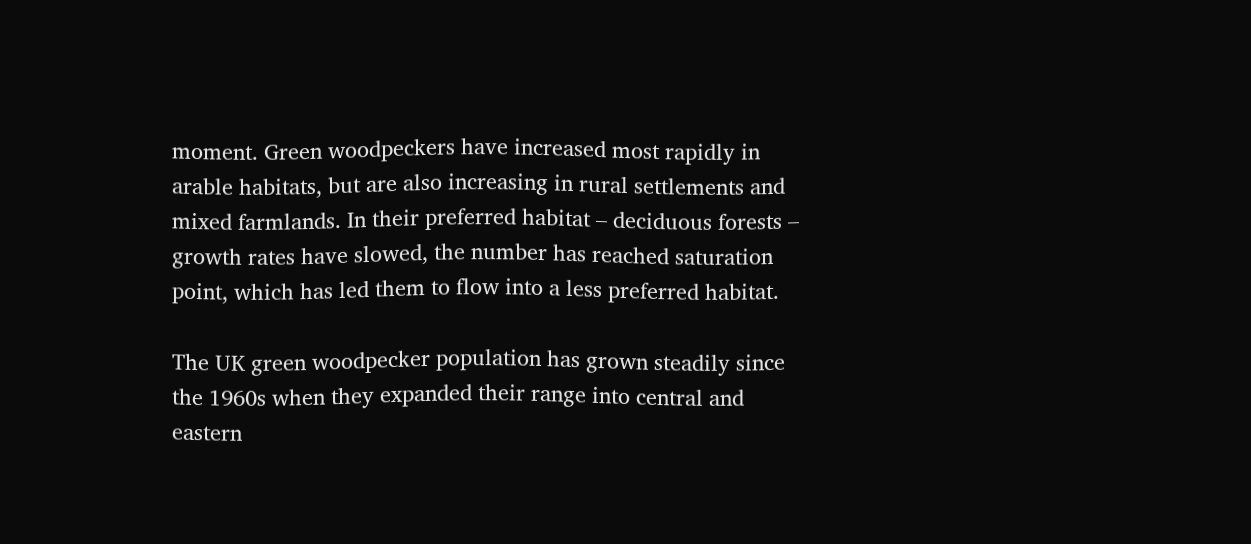moment. Green woodpeckers have increased most rapidly in arable habitats, but are also increasing in rural settlements and mixed farmlands. In their preferred habitat – deciduous forests – growth rates have slowed, the number has reached saturation point, which has led them to flow into a less preferred habitat.

The UK green woodpecker population has grown steadily since the 1960s when they expanded their range into central and eastern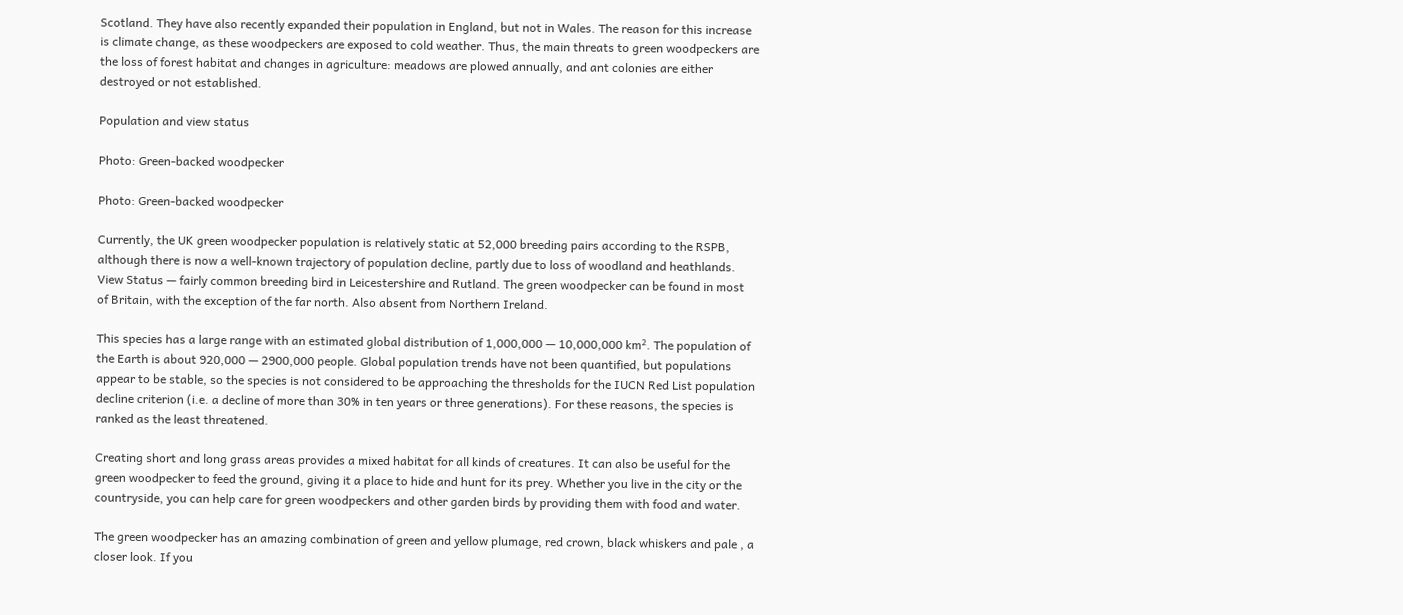Scotland. They have also recently expanded their population in England, but not in Wales. The reason for this increase is climate change, as these woodpeckers are exposed to cold weather. Thus, the main threats to green woodpeckers are the loss of forest habitat and changes in agriculture: meadows are plowed annually, and ant colonies are either destroyed or not established.

Population and view status

Photo: Green-backed woodpecker

Photo: Green-backed woodpecker

Currently, the UK green woodpecker population is relatively static at 52,000 breeding pairs according to the RSPB, although there is now a well-known trajectory of population decline, partly due to loss of woodland and heathlands. View Status — fairly common breeding bird in Leicestershire and Rutland. The green woodpecker can be found in most of Britain, with the exception of the far north. Also absent from Northern Ireland.

This species has a large range with an estimated global distribution of 1,000,000 — 10,000,000 km². The population of the Earth is about 920,000 — 2900,000 people. Global population trends have not been quantified, but populations appear to be stable, so the species is not considered to be approaching the thresholds for the IUCN Red List population decline criterion (i.e. a decline of more than 30% in ten years or three generations). For these reasons, the species is ranked as the least threatened.

Creating short and long grass areas provides a mixed habitat for all kinds of creatures. It can also be useful for the green woodpecker to feed the ground, giving it a place to hide and hunt for its prey. Whether you live in the city or the countryside, you can help care for green woodpeckers and other garden birds by providing them with food and water.

The green woodpecker has an amazing combination of green and yellow plumage, red crown, black whiskers and pale , a closer look. If you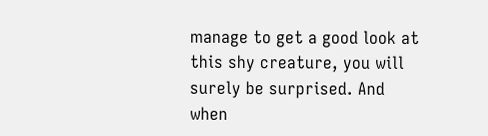manage to get a good look at this shy creature, you will surely be surprised. And when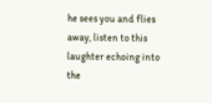he sees you and flies away, listen to this laughter echoing into the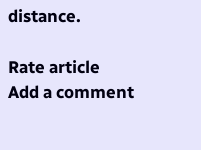distance.

Rate article
Add a comment